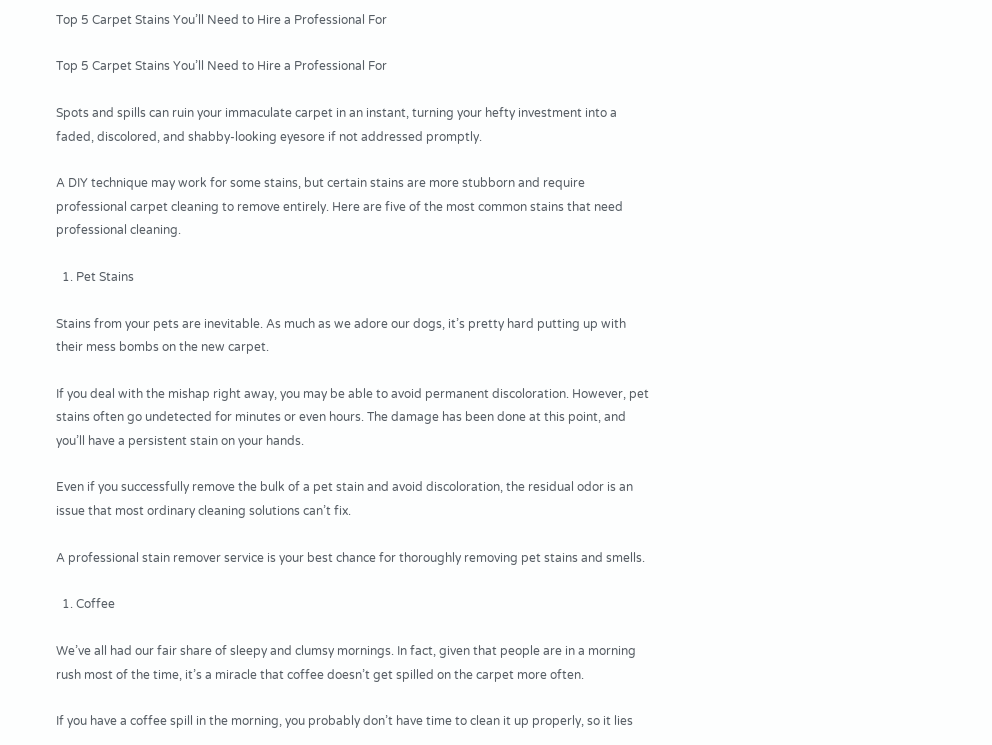Top 5 Carpet Stains You’ll Need to Hire a Professional For

Top 5 Carpet Stains You’ll Need to Hire a Professional For

Spots and spills can ruin your immaculate carpet in an instant, turning your hefty investment into a faded, discolored, and shabby-looking eyesore if not addressed promptly.

A DIY technique may work for some stains, but certain stains are more stubborn and require professional carpet cleaning to remove entirely. Here are five of the most common stains that need professional cleaning.

  1. Pet Stains

Stains from your pets are inevitable. As much as we adore our dogs, it’s pretty hard putting up with their mess bombs on the new carpet.

If you deal with the mishap right away, you may be able to avoid permanent discoloration. However, pet stains often go undetected for minutes or even hours. The damage has been done at this point, and you’ll have a persistent stain on your hands.

Even if you successfully remove the bulk of a pet stain and avoid discoloration, the residual odor is an issue that most ordinary cleaning solutions can’t fix.

A professional stain remover service is your best chance for thoroughly removing pet stains and smells.

  1. Coffee

We’ve all had our fair share of sleepy and clumsy mornings. In fact, given that people are in a morning rush most of the time, it’s a miracle that coffee doesn’t get spilled on the carpet more often.

If you have a coffee spill in the morning, you probably don’t have time to clean it up properly, so it lies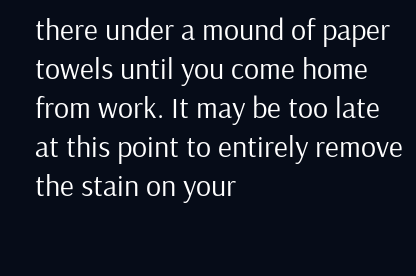there under a mound of paper towels until you come home from work. It may be too late at this point to entirely remove the stain on your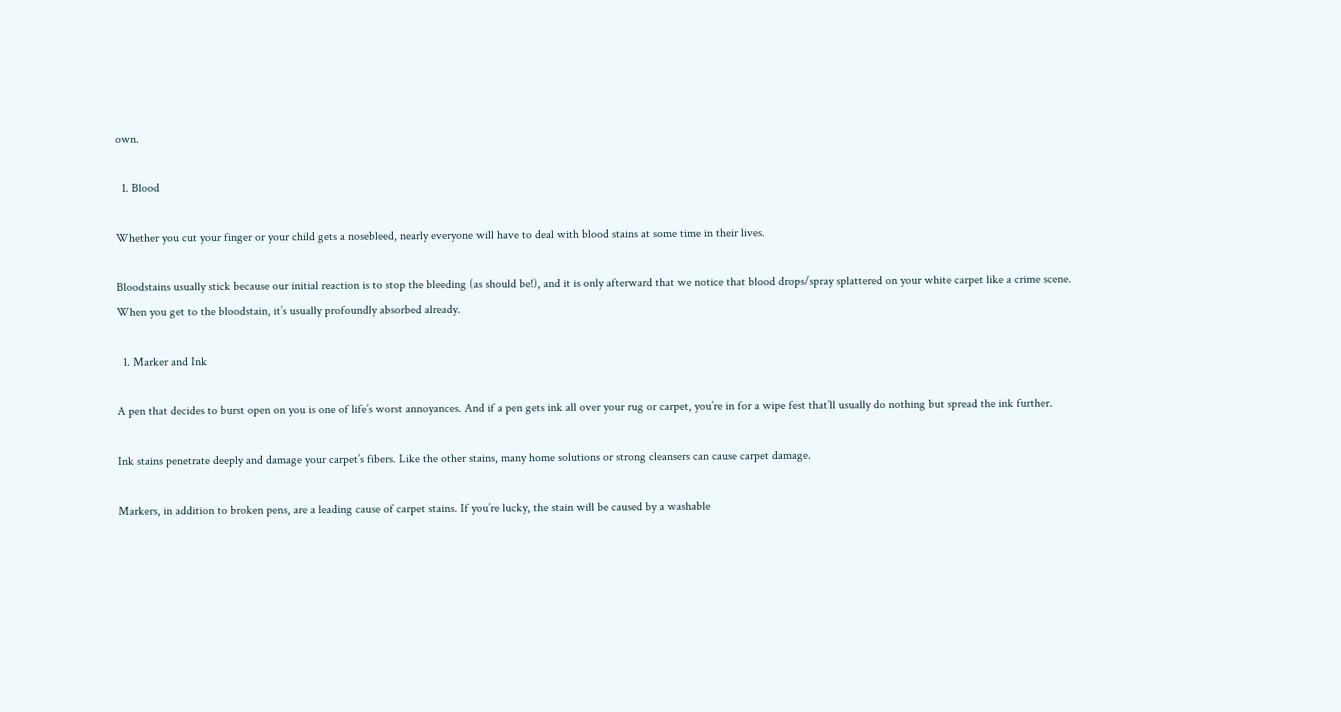own.

  1. Blood

Whether you cut your finger or your child gets a nosebleed, nearly everyone will have to deal with blood stains at some time in their lives.

Bloodstains usually stick because our initial reaction is to stop the bleeding (as should be!), and it is only afterward that we notice that blood drops/spray splattered on your white carpet like a crime scene. When you get to the bloodstain, it’s usually profoundly absorbed already.

  1. Marker and Ink

A pen that decides to burst open on you is one of life’s worst annoyances. And if a pen gets ink all over your rug or carpet, you’re in for a wipe fest that’ll usually do nothing but spread the ink further.

Ink stains penetrate deeply and damage your carpet’s fibers. Like the other stains, many home solutions or strong cleansers can cause carpet damage.

Markers, in addition to broken pens, are a leading cause of carpet stains. If you’re lucky, the stain will be caused by a washable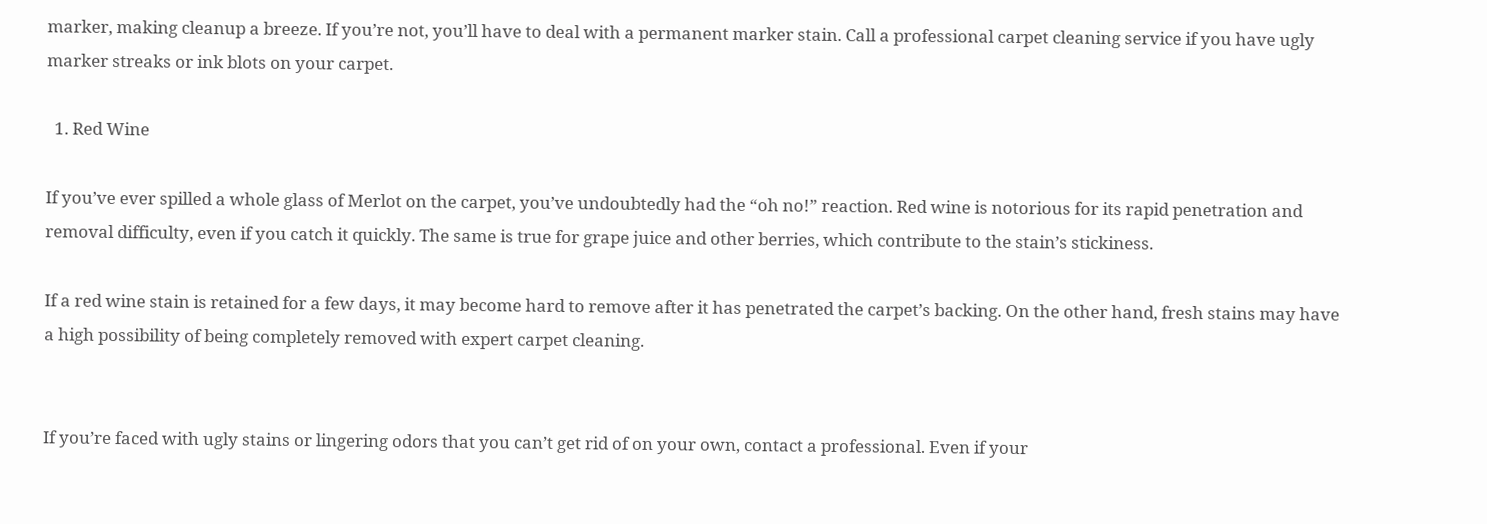marker, making cleanup a breeze. If you’re not, you’ll have to deal with a permanent marker stain. Call a professional carpet cleaning service if you have ugly marker streaks or ink blots on your carpet.

  1. Red Wine

If you’ve ever spilled a whole glass of Merlot on the carpet, you’ve undoubtedly had the “oh no!” reaction. Red wine is notorious for its rapid penetration and removal difficulty, even if you catch it quickly. The same is true for grape juice and other berries, which contribute to the stain’s stickiness.

If a red wine stain is retained for a few days, it may become hard to remove after it has penetrated the carpet’s backing. On the other hand, fresh stains may have a high possibility of being completely removed with expert carpet cleaning.


If you’re faced with ugly stains or lingering odors that you can’t get rid of on your own, contact a professional. Even if your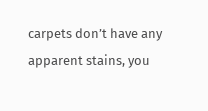carpets don’t have any apparent stains, you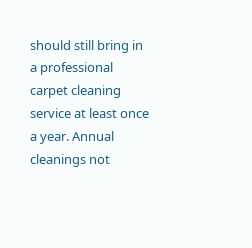should still bring in a professional carpet cleaning service at least once a year. Annual cleanings not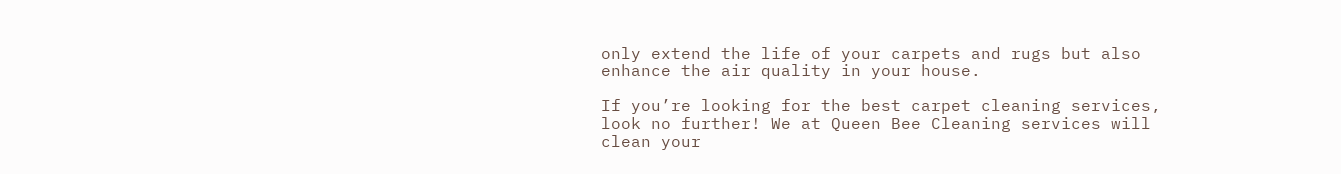only extend the life of your carpets and rugs but also enhance the air quality in your house.

If you’re looking for the best carpet cleaning services, look no further! We at Queen Bee Cleaning services will clean your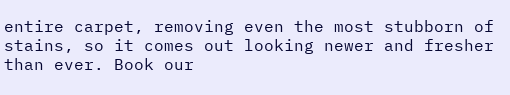entire carpet, removing even the most stubborn of stains, so it comes out looking newer and fresher than ever. Book our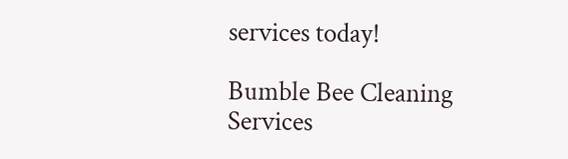services today!

Bumble Bee Cleaning Services